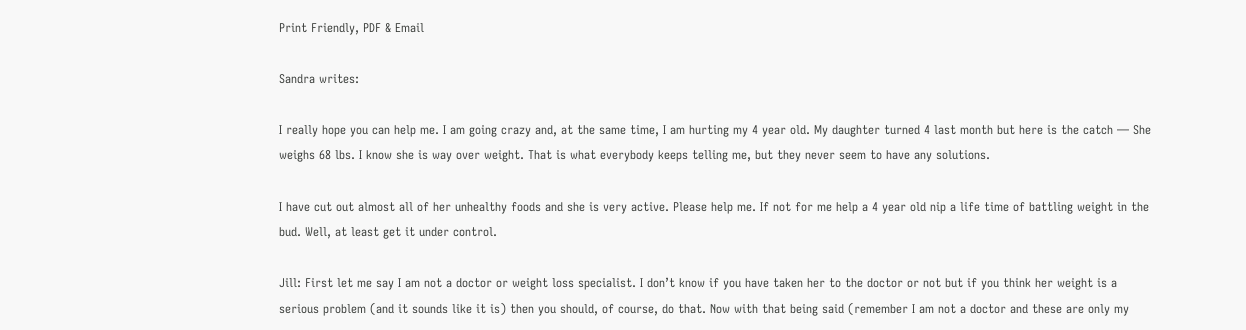Print Friendly, PDF & Email

Sandra writes:

I really hope you can help me. I am going crazy and, at the same time, I am hurting my 4 year old. My daughter turned 4 last month but here is the catch — She weighs 68 lbs. I know she is way over weight. That is what everybody keeps telling me, but they never seem to have any solutions.

I have cut out almost all of her unhealthy foods and she is very active. Please help me. If not for me help a 4 year old nip a life time of battling weight in the bud. Well, at least get it under control.

Jill: First let me say I am not a doctor or weight loss specialist. I don’t know if you have taken her to the doctor or not but if you think her weight is a serious problem (and it sounds like it is) then you should, of course, do that. Now with that being said (remember I am not a doctor and these are only my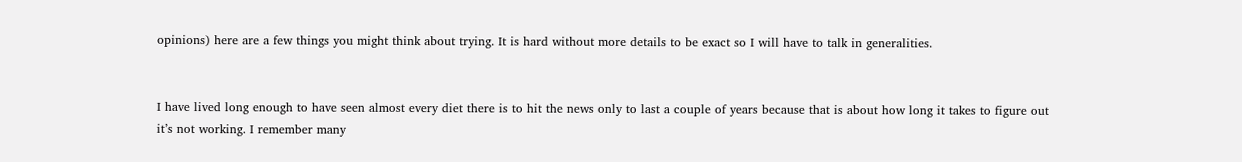opinions) here are a few things you might think about trying. It is hard without more details to be exact so I will have to talk in generalities.


I have lived long enough to have seen almost every diet there is to hit the news only to last a couple of years because that is about how long it takes to figure out it’s not working. I remember many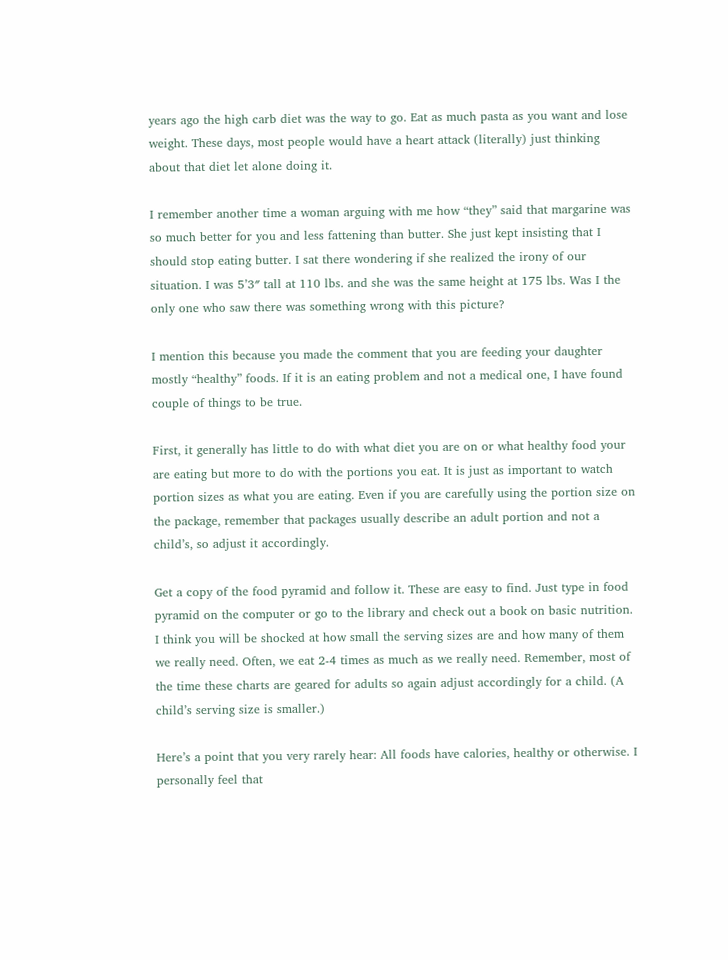years ago the high carb diet was the way to go. Eat as much pasta as you want and lose weight. These days, most people would have a heart attack (literally) just thinking about that diet let alone doing it.

I remember another time a woman arguing with me how “they” said that margarine was so much better for you and less fattening than butter. She just kept insisting that I should stop eating butter. I sat there wondering if she realized the irony of our situation. I was 5’3″ tall at 110 lbs. and she was the same height at 175 lbs. Was I the only one who saw there was something wrong with this picture?

I mention this because you made the comment that you are feeding your daughter mostly “healthy” foods. If it is an eating problem and not a medical one, I have found couple of things to be true.

First, it generally has little to do with what diet you are on or what healthy food your are eating but more to do with the portions you eat. It is just as important to watch portion sizes as what you are eating. Even if you are carefully using the portion size on the package, remember that packages usually describe an adult portion and not a child’s, so adjust it accordingly.

Get a copy of the food pyramid and follow it. These are easy to find. Just type in food pyramid on the computer or go to the library and check out a book on basic nutrition. I think you will be shocked at how small the serving sizes are and how many of them we really need. Often, we eat 2-4 times as much as we really need. Remember, most of the time these charts are geared for adults so again adjust accordingly for a child. (A child’s serving size is smaller.)

Here’s a point that you very rarely hear: All foods have calories, healthy or otherwise. I personally feel that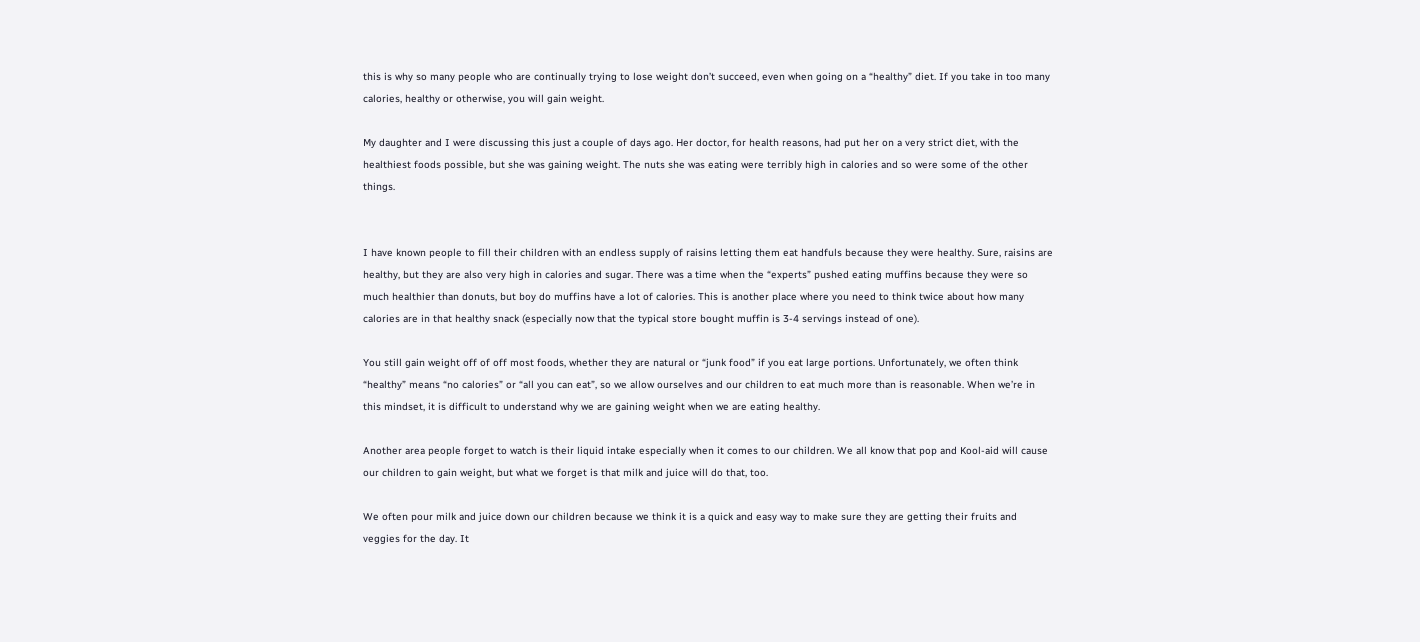this is why so many people who are continually trying to lose weight don’t succeed, even when going on a “healthy” diet. If you take in too many calories, healthy or otherwise, you will gain weight.

My daughter and I were discussing this just a couple of days ago. Her doctor, for health reasons, had put her on a very strict diet, with the healthiest foods possible, but she was gaining weight. The nuts she was eating were terribly high in calories and so were some of the other things.


I have known people to fill their children with an endless supply of raisins letting them eat handfuls because they were healthy. Sure, raisins are healthy, but they are also very high in calories and sugar. There was a time when the “experts” pushed eating muffins because they were so much healthier than donuts, but boy do muffins have a lot of calories. This is another place where you need to think twice about how many calories are in that healthy snack (especially now that the typical store bought muffin is 3-4 servings instead of one).

You still gain weight off of off most foods, whether they are natural or “junk food” if you eat large portions. Unfortunately, we often think “healthy” means “no calories” or “all you can eat”, so we allow ourselves and our children to eat much more than is reasonable. When we’re in this mindset, it is difficult to understand why we are gaining weight when we are eating healthy.

Another area people forget to watch is their liquid intake especially when it comes to our children. We all know that pop and Kool-aid will cause our children to gain weight, but what we forget is that milk and juice will do that, too.

We often pour milk and juice down our children because we think it is a quick and easy way to make sure they are getting their fruits and veggies for the day. It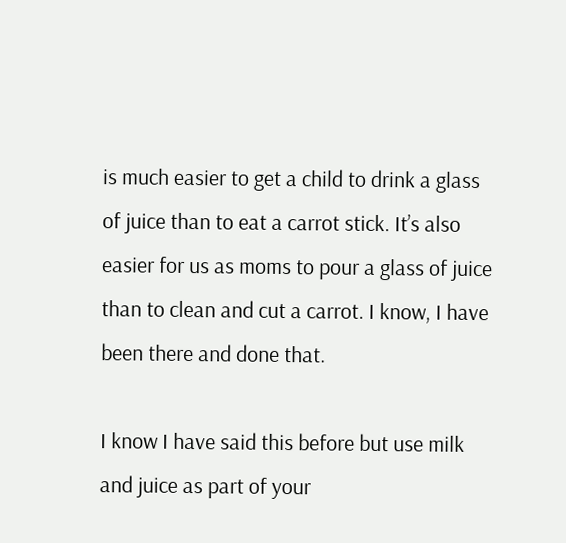is much easier to get a child to drink a glass of juice than to eat a carrot stick. It’s also easier for us as moms to pour a glass of juice than to clean and cut a carrot. I know, I have been there and done that.

I know I have said this before but use milk and juice as part of your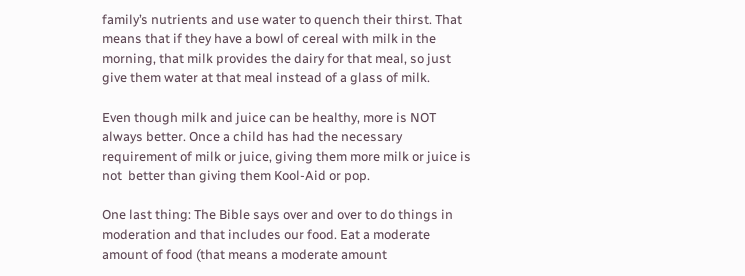family’s nutrients and use water to quench their thirst. That means that if they have a bowl of cereal with milk in the morning, that milk provides the dairy for that meal, so just give them water at that meal instead of a glass of milk.

Even though milk and juice can be healthy, more is NOT always better. Once a child has had the necessary requirement of milk or juice, giving them more milk or juice is not  better than giving them Kool-Aid or pop.

One last thing: The Bible says over and over to do things in moderation and that includes our food. Eat a moderate amount of food (that means a moderate amount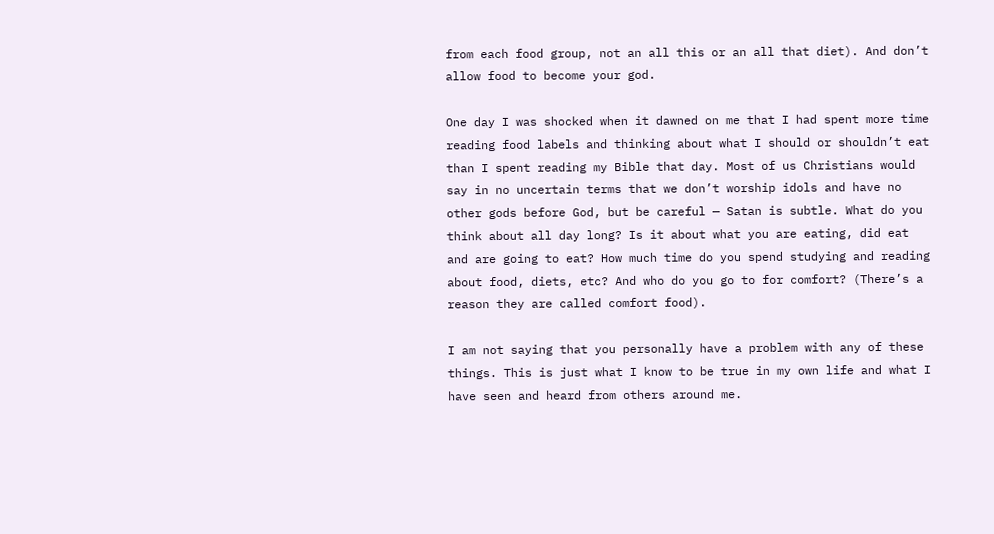from each food group, not an all this or an all that diet). And don’t allow food to become your god.

One day I was shocked when it dawned on me that I had spent more time reading food labels and thinking about what I should or shouldn’t eat than I spent reading my Bible that day. Most of us Christians would say in no uncertain terms that we don’t worship idols and have no other gods before God, but be careful — Satan is subtle. What do you think about all day long? Is it about what you are eating, did eat and are going to eat? How much time do you spend studying and reading about food, diets, etc? And who do you go to for comfort? (There’s a reason they are called comfort food).

I am not saying that you personally have a problem with any of these things. This is just what I know to be true in my own life and what I have seen and heard from others around me.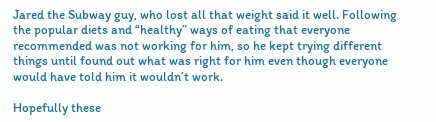Jared the Subway guy, who lost all that weight said it well. Following the popular diets and “healthy” ways of eating that everyone recommended was not working for him, so he kept trying different things until found out what was right for him even though everyone would have told him it wouldn’t work.

Hopefully these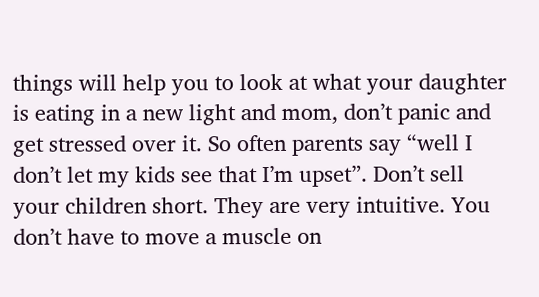things will help you to look at what your daughter is eating in a new light and mom, don’t panic and get stressed over it. So often parents say “well I don’t let my kids see that I’m upset”. Don’t sell your children short. They are very intuitive. You don’t have to move a muscle on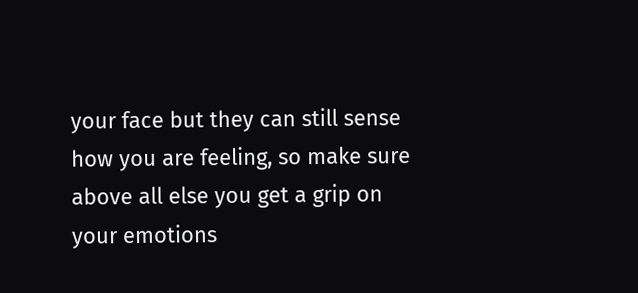your face but they can still sense how you are feeling, so make sure above all else you get a grip on your emotions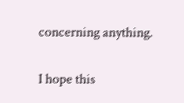concerning anything.

I hope this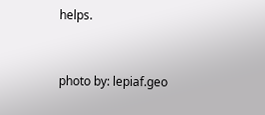helps.


photo by: lepiaf.geo